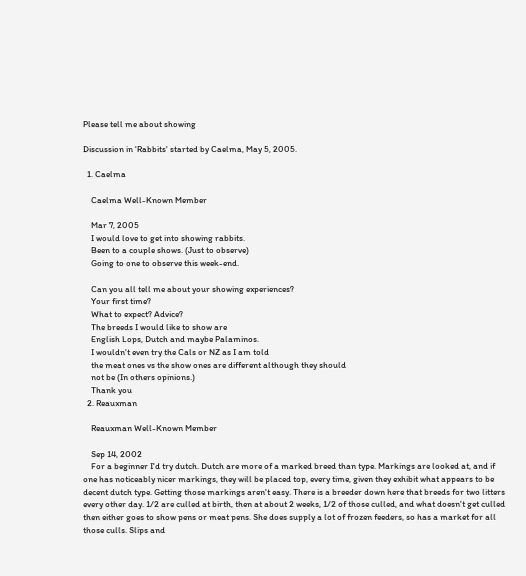Please tell me about showing

Discussion in 'Rabbits' started by Caelma, May 5, 2005.

  1. Caelma

    Caelma Well-Known Member

    Mar 7, 2005
    I would love to get into showing rabbits.
    Been to a couple shows. (Just to observe)
    Going to one to observe this week-end.

    Can you all tell me about your showing experiences?
    Your first time?
    What to expect? Advice?
    The breeds I would like to show are
    English Lops, Dutch and maybe Palaminos.
    I wouldn't even try the Cals or NZ as I am told
    the meat ones vs the show ones are different although they should
    not be (In others opinions.)
    Thank you
  2. Reauxman

    Reauxman Well-Known Member

    Sep 14, 2002
    For a beginner I'd try dutch. Dutch are more of a marked breed than type. Markings are looked at, and if one has noticeably nicer markings, they will be placed top, every time, given they exhibit what appears to be decent dutch type. Getting those markings aren't easy. There is a breeder down here that breeds for two litters every other day. 1/2 are culled at birth, then at about 2 weeks, 1/2 of those culled, and what doesn't get culled then either goes to show pens or meat pens. She does supply a lot of frozen feeders, so has a market for all those culls. Slips and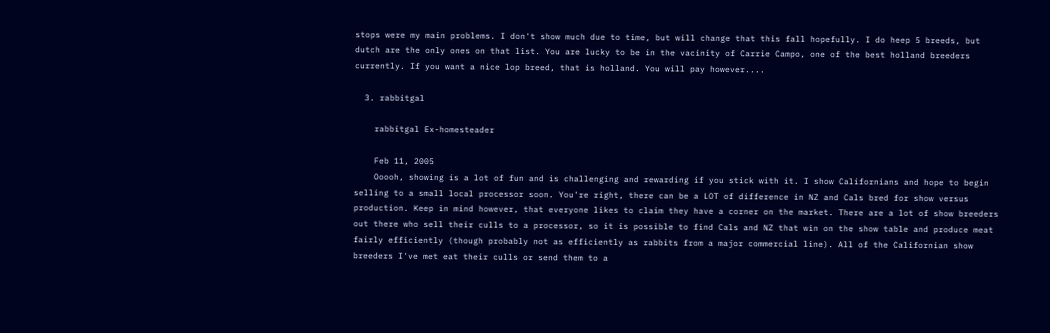stops were my main problems. I don't show much due to time, but will change that this fall hopefully. I do heep 5 breeds, but dutch are the only ones on that list. You are lucky to be in the vacinity of Carrie Campo, one of the best holland breeders currently. If you want a nice lop breed, that is holland. You will pay however....

  3. rabbitgal

    rabbitgal Ex-homesteader

    Feb 11, 2005
    Ooooh, showing is a lot of fun and is challenging and rewarding if you stick with it. I show Californians and hope to begin selling to a small local processor soon. You're right, there can be a LOT of difference in NZ and Cals bred for show versus production. Keep in mind however, that everyone likes to claim they have a corner on the market. There are a lot of show breeders out there who sell their culls to a processor, so it is possible to find Cals and NZ that win on the show table and produce meat fairly efficiently (though probably not as efficiently as rabbits from a major commercial line). All of the Californian show breeders I've met eat their culls or send them to a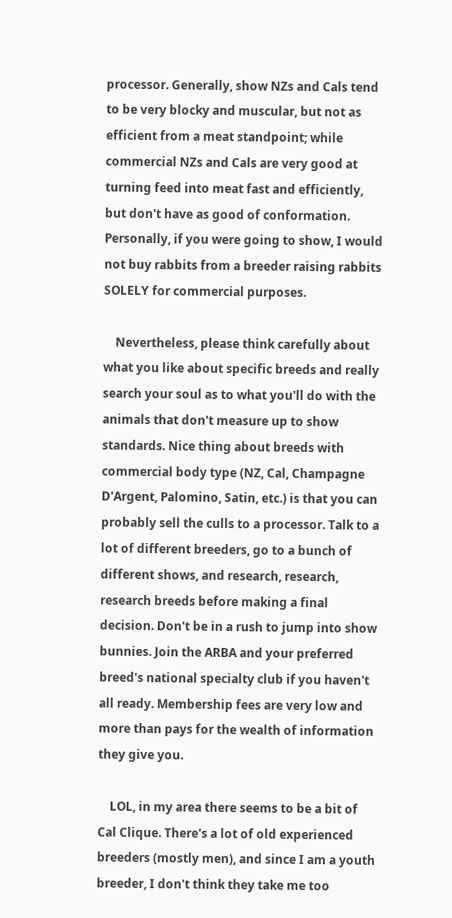processor. Generally, show NZs and Cals tend to be very blocky and muscular, but not as efficient from a meat standpoint; while commercial NZs and Cals are very good at turning feed into meat fast and efficiently, but don't have as good of conformation. Personally, if you were going to show, I would not buy rabbits from a breeder raising rabbits SOLELY for commercial purposes.

    Nevertheless, please think carefully about what you like about specific breeds and really search your soul as to what you'll do with the animals that don't measure up to show standards. Nice thing about breeds with commercial body type (NZ, Cal, Champagne D'Argent, Palomino, Satin, etc.) is that you can probably sell the culls to a processor. Talk to a lot of different breeders, go to a bunch of different shows, and research, research, research breeds before making a final decision. Don't be in a rush to jump into show bunnies. Join the ARBA and your preferred breed's national specialty club if you haven't all ready. Membership fees are very low and more than pays for the wealth of information they give you.

    LOL, in my area there seems to be a bit of Cal Clique. There's a lot of old experienced breeders (mostly men), and since I am a youth breeder, I don't think they take me too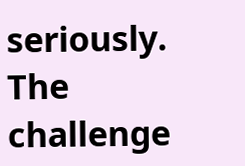seriously. The challenge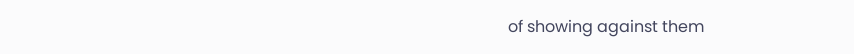of showing against them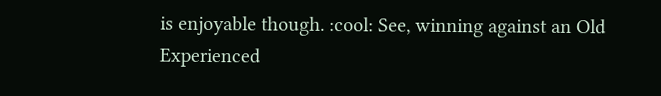is enjoyable though. :cool: See, winning against an Old Experienced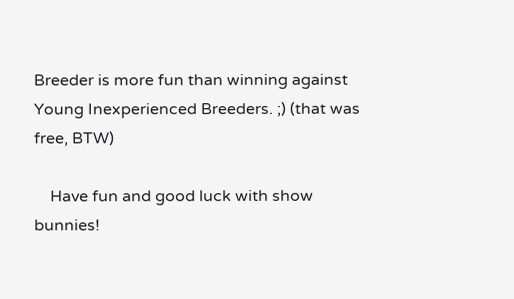Breeder is more fun than winning against Young Inexperienced Breeders. ;) (that was free, BTW)

    Have fun and good luck with show bunnies!